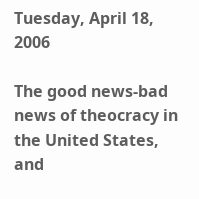Tuesday, April 18, 2006

The good news-bad news of theocracy in the United States, and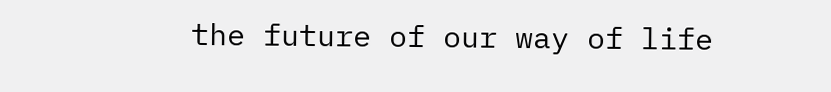the future of our way of life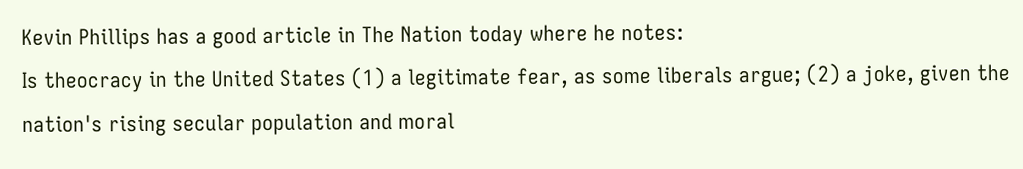Kevin Phillips has a good article in The Nation today where he notes:
Is theocracy in the United States (1) a legitimate fear, as some liberals argue; (2) a joke, given the nation's rising secular population and moral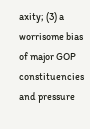axity; (3) a worrisome bias of major GOP constituencies and pressure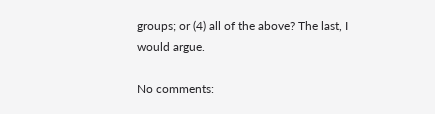groups; or (4) all of the above? The last, I would argue.

No comments: